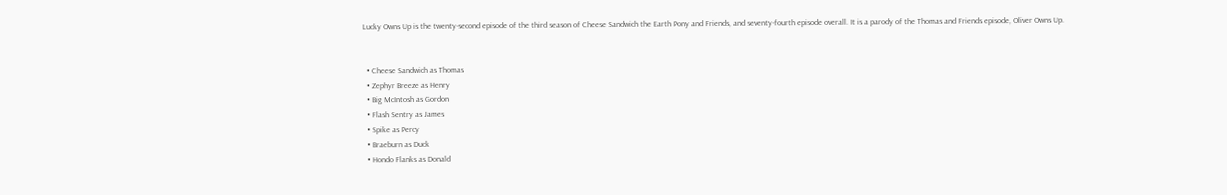Lucky Owns Up is the twenty-second episode of the third season of Cheese Sandwich the Earth Pony and Friends, and seventy-fourth episode overall. It is a parody of the Thomas and Friends episode, Oliver Owns Up.


  • Cheese Sandwich as Thomas
  • Zephyr Breeze as Henry
  • Big McIntosh as Gordon
  • Flash Sentry as James
  • Spike as Percy
  • Braeburn as Duck
  • Hondo Flanks as Donald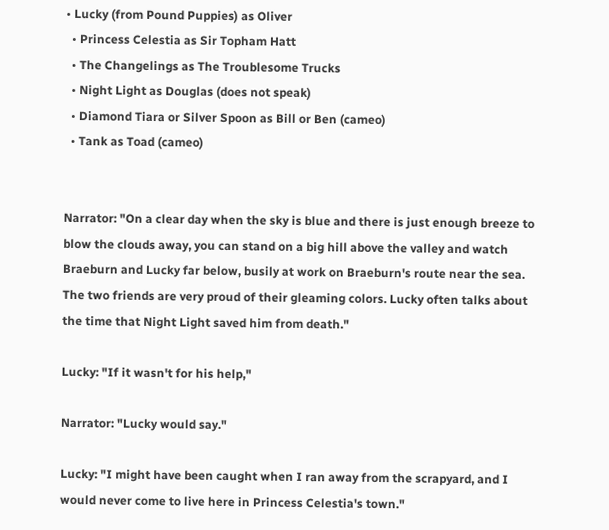• Lucky (from Pound Puppies) as Oliver
  • Princess Celestia as Sir Topham Hatt
  • The Changelings as The Troublesome Trucks
  • Night Light as Douglas (does not speak)
  • Diamond Tiara or Silver Spoon as Bill or Ben (cameo)
  • Tank as Toad (cameo)


Narrator: "On a clear day when the sky is blue and there is just enough breeze to blow the clouds away, you can stand on a big hill above the valley and watch Braeburn and Lucky far below, busily at work on Braeburn's route near the sea. The two friends are very proud of their gleaming colors. Lucky often talks about the time that Night Light saved him from death."

Lucky: "If it wasn't for his help,"

Narrator: "Lucky would say."

Lucky: "I might have been caught when I ran away from the scrapyard, and I would never come to live here in Princess Celestia's town."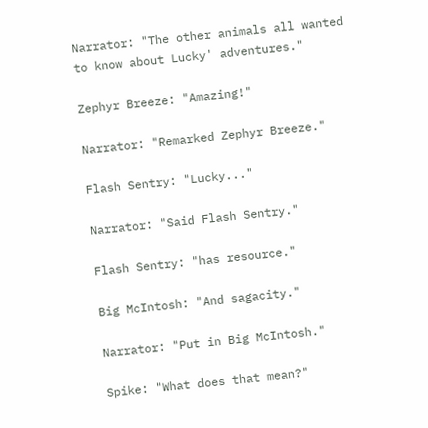Narrator: "The other animals all wanted to know about Lucky' adventures."

Zephyr Breeze: "Amazing!"

Narrator: "Remarked Zephyr Breeze."

Flash Sentry: "Lucky..."

Narrator: "Said Flash Sentry."

Flash Sentry: "has resource."

Big McIntosh: "And sagacity."

Narrator: "Put in Big McIntosh."

Spike: "What does that mean?"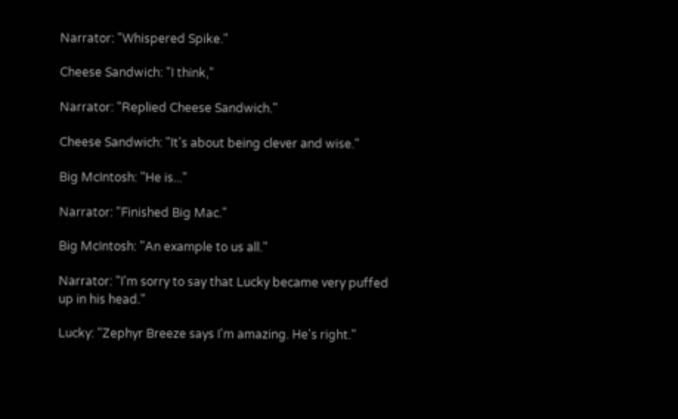Narrator: "Whispered Spike."

Cheese Sandwich: "I think,"

Narrator: "Replied Cheese Sandwich."

Cheese Sandwich: "It's about being clever and wise."

Big McIntosh: "He is..."

Narrator: "Finished Big Mac."

Big McIntosh: "An example to us all."

Narrator: "I'm sorry to say that Lucky became very puffed up in his head."

Lucky: "Zephyr Breeze says I'm amazing. He's right."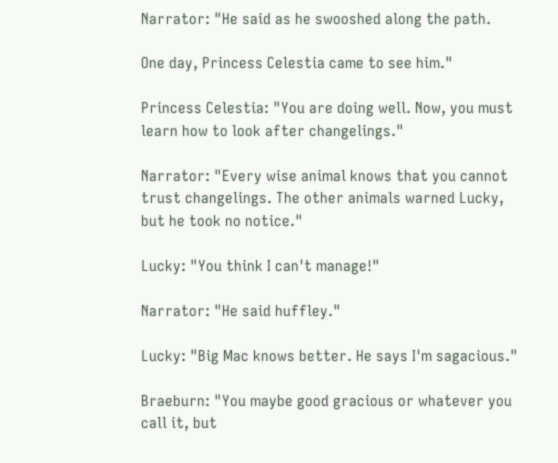Narrator: "He said as he swooshed along the path.

One day, Princess Celestia came to see him."

Princess Celestia: "You are doing well. Now, you must learn how to look after changelings."

Narrator: "Every wise animal knows that you cannot trust changelings. The other animals warned Lucky, but he took no notice."

Lucky: "You think I can't manage!"

Narrator: "He said huffley."

Lucky: "Big Mac knows better. He says I'm sagacious."

Braeburn: "You maybe good gracious or whatever you call it, but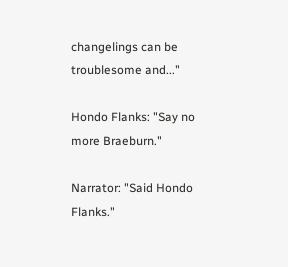changelings can be troublesome and..."

Hondo Flanks: "Say no more Braeburn."

Narrator: "Said Hondo Flanks."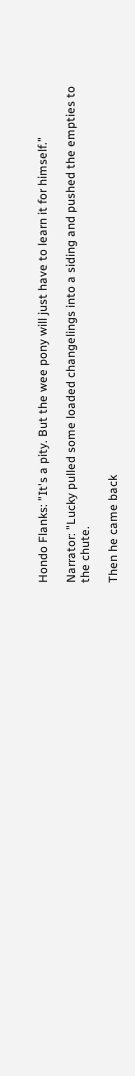Hondo Flanks: "It's a pity. But the wee pony will just have to learn it for himself."

Narrator: "Lucky pulled some loaded changelings into a siding and pushed the empties to the chute.

Then he came back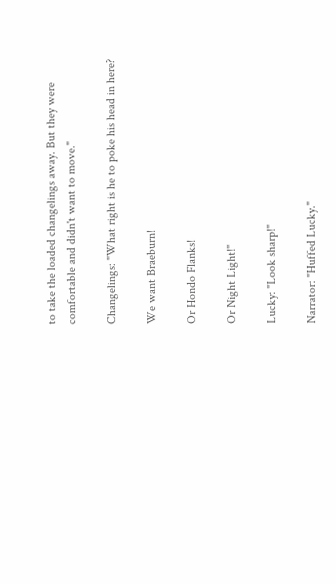to take the loaded changelings away. But they were comfortable and didn't want to move."

Changelings: "What right is he to poke his head in here?

We want Braeburn!

Or Hondo Flanks!

Or Night Light!"

Lucky: "Look sharp!"

Narrator: "Huffed Lucky."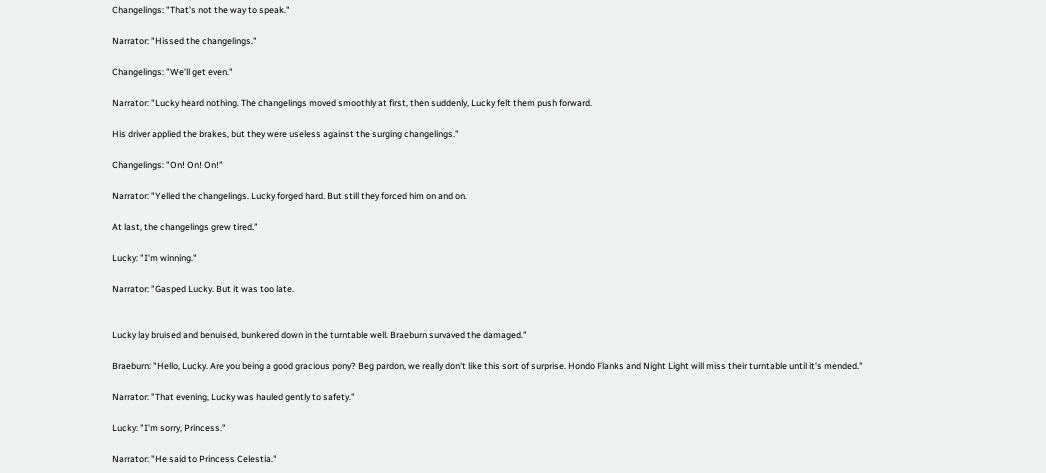Changelings: "That's not the way to speak."

Narrator: "Hissed the changelings."

Changelings: "We'll get even."

Narrator: "Lucky heard nothing. The changelings moved smoothly at first, then suddenly, Lucky felt them push forward.

His driver applied the brakes, but they were useless against the surging changelings."

Changelings: "On! On! On!"

Narrator: "Yelled the changelings. Lucky forged hard. But still they forced him on and on.

At last, the changelings grew tired."

Lucky: "I'm winning."

Narrator: "Gasped Lucky. But it was too late.


Lucky lay bruised and benuised, bunkered down in the turntable well. Braeburn survaved the damaged."

Braeburn: "Hello, Lucky. Are you being a good gracious pony? Beg pardon, we really don't like this sort of surprise. Hondo Flanks and Night Light will miss their turntable until it's mended."

Narrator: "That evening, Lucky was hauled gently to safety."

Lucky: "I'm sorry, Princess."

Narrator: "He said to Princess Celestia."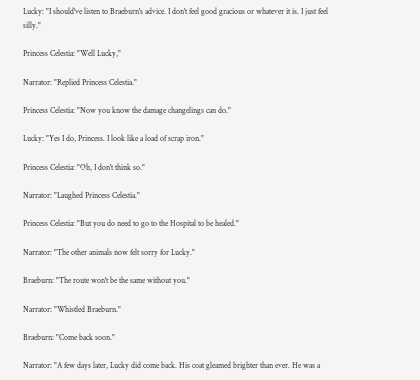Lucky: "I should've listen to Braeburn's advice. I don't feel good gracious or whatever it is. I just feel silly."

Princess Celestia: "Well Lucky,"

Narrator: "Replied Princess Celestia."

Princess Celestia: "Now you know the damage changelings can do."

Lucky: "Yes I do, Princess. I look like a load of scrap iron."

Princess Celestia: "Oh, I don't think so."

Narrator: "Laughed Princess Celestia."

Princess Celestia: "But you do need to go to the Hospital to be healed."

Narrator: "The other animals now felt sorry for Lucky."

Braeburn: "The route won't be the same without you."

Narrator: "Whistled Braeburn."

Braeburn: "Come back soon."

Narrator: "A few days later, Lucky did come back. His coat gleamed brighter than ever. He was a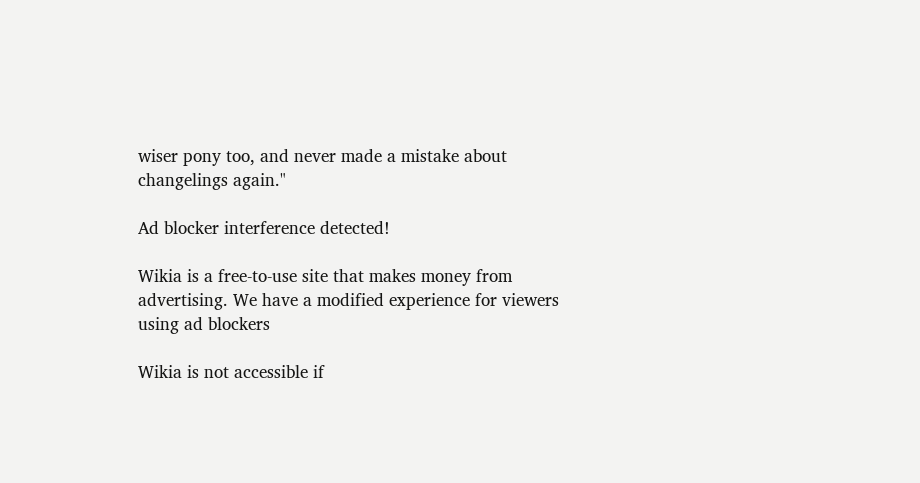wiser pony too, and never made a mistake about changelings again."

Ad blocker interference detected!

Wikia is a free-to-use site that makes money from advertising. We have a modified experience for viewers using ad blockers

Wikia is not accessible if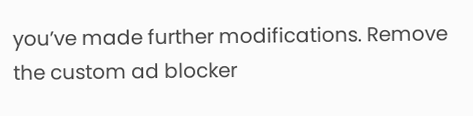you’ve made further modifications. Remove the custom ad blocker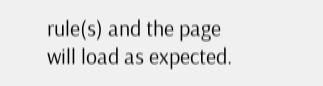rule(s) and the page will load as expected.